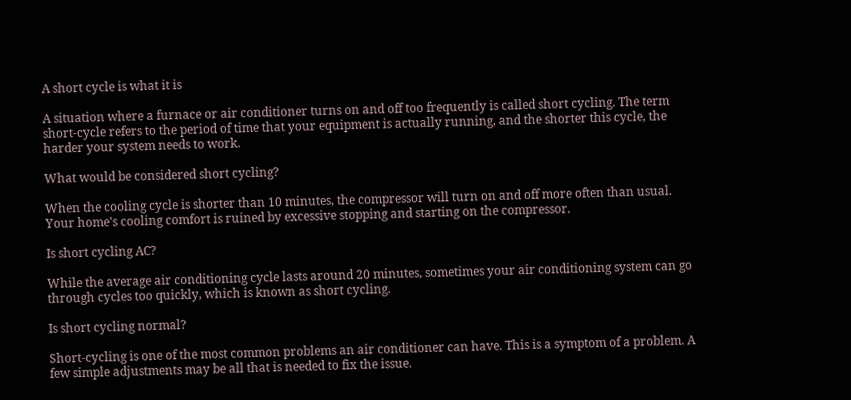A short cycle is what it is

A situation where a furnace or air conditioner turns on and off too frequently is called short cycling. The term short-cycle refers to the period of time that your equipment is actually running, and the shorter this cycle, the harder your system needs to work.

What would be considered short cycling?

When the cooling cycle is shorter than 10 minutes, the compressor will turn on and off more often than usual. Your home's cooling comfort is ruined by excessive stopping and starting on the compressor.

Is short cycling AC?

While the average air conditioning cycle lasts around 20 minutes, sometimes your air conditioning system can go through cycles too quickly, which is known as short cycling.

Is short cycling normal?

Short-cycling is one of the most common problems an air conditioner can have. This is a symptom of a problem. A few simple adjustments may be all that is needed to fix the issue.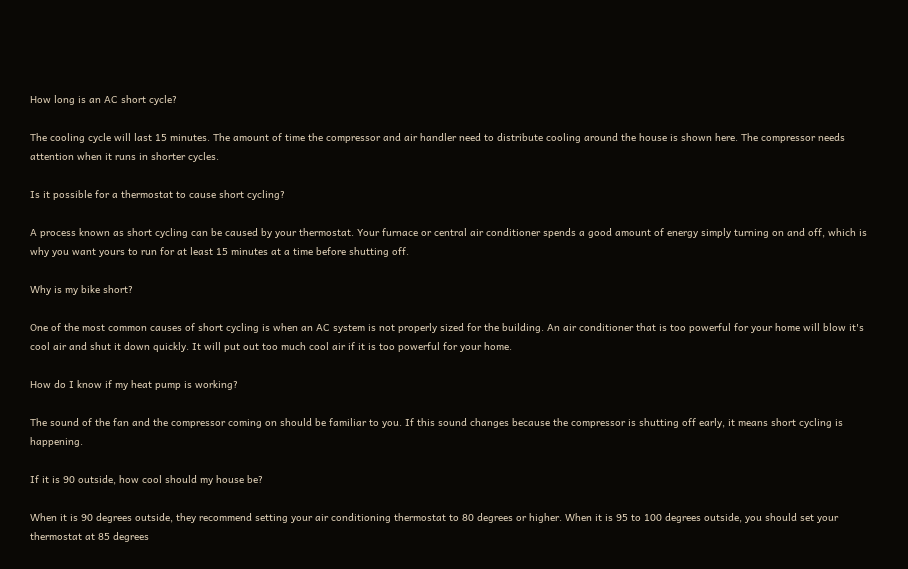How long is an AC short cycle?

The cooling cycle will last 15 minutes. The amount of time the compressor and air handler need to distribute cooling around the house is shown here. The compressor needs attention when it runs in shorter cycles.

Is it possible for a thermostat to cause short cycling?

A process known as short cycling can be caused by your thermostat. Your furnace or central air conditioner spends a good amount of energy simply turning on and off, which is why you want yours to run for at least 15 minutes at a time before shutting off.

Why is my bike short?

One of the most common causes of short cycling is when an AC system is not properly sized for the building. An air conditioner that is too powerful for your home will blow it's cool air and shut it down quickly. It will put out too much cool air if it is too powerful for your home.

How do I know if my heat pump is working?

The sound of the fan and the compressor coming on should be familiar to you. If this sound changes because the compressor is shutting off early, it means short cycling is happening.

If it is 90 outside, how cool should my house be?

When it is 90 degrees outside, they recommend setting your air conditioning thermostat to 80 degrees or higher. When it is 95 to 100 degrees outside, you should set your thermostat at 85 degrees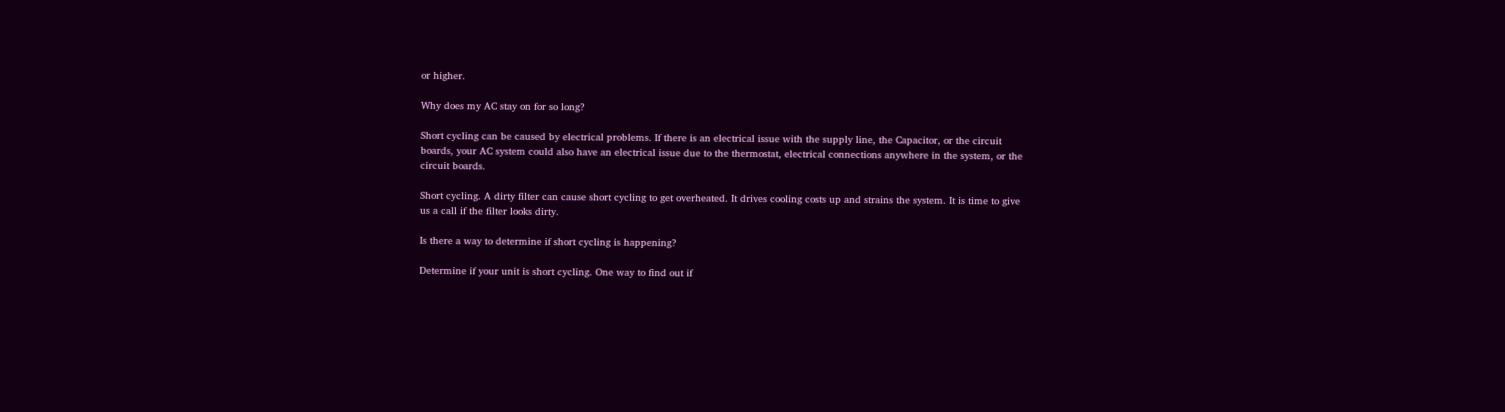or higher.

Why does my AC stay on for so long?

Short cycling can be caused by electrical problems. If there is an electrical issue with the supply line, the Capacitor, or the circuit boards, your AC system could also have an electrical issue due to the thermostat, electrical connections anywhere in the system, or the circuit boards.

Short cycling. A dirty filter can cause short cycling to get overheated. It drives cooling costs up and strains the system. It is time to give us a call if the filter looks dirty.

Is there a way to determine if short cycling is happening?

Determine if your unit is short cycling. One way to find out if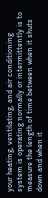your heating, ventilating, and air conditioning system is operating normally or intermittently is to measure the length of time between when it shuts down and when it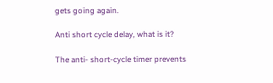gets going again.

Anti short cycle delay, what is it?

The anti- short-cycle timer prevents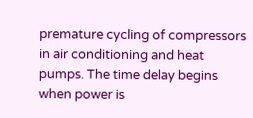premature cycling of compressors in air conditioning and heat pumps. The time delay begins when power is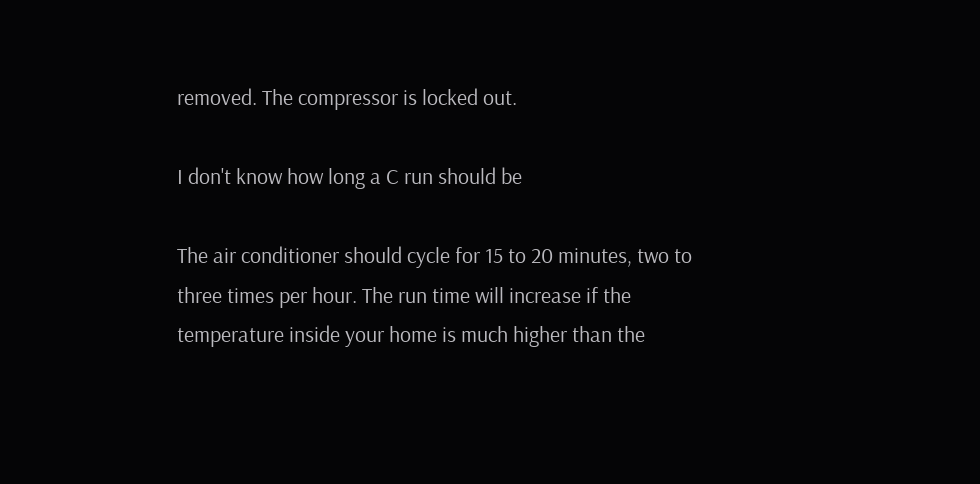removed. The compressor is locked out.

I don't know how long a C run should be

The air conditioner should cycle for 15 to 20 minutes, two to three times per hour. The run time will increase if the temperature inside your home is much higher than the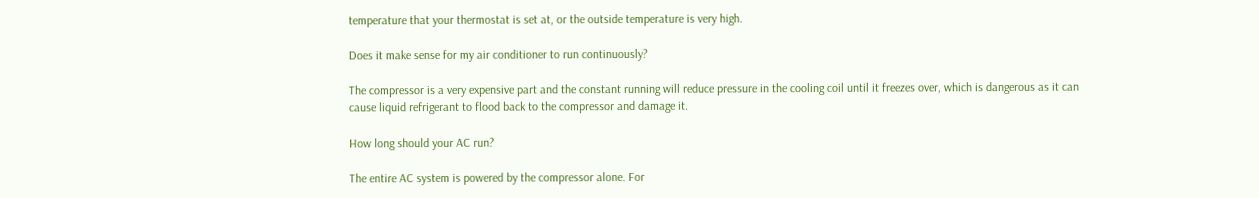temperature that your thermostat is set at, or the outside temperature is very high.

Does it make sense for my air conditioner to run continuously?

The compressor is a very expensive part and the constant running will reduce pressure in the cooling coil until it freezes over, which is dangerous as it can cause liquid refrigerant to flood back to the compressor and damage it.

How long should your AC run?

The entire AC system is powered by the compressor alone. For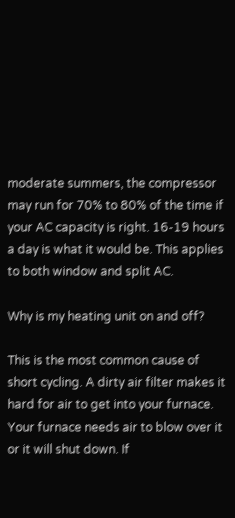moderate summers, the compressor may run for 70% to 80% of the time if your AC capacity is right. 16-19 hours a day is what it would be. This applies to both window and split AC.

Why is my heating unit on and off?

This is the most common cause of short cycling. A dirty air filter makes it hard for air to get into your furnace. Your furnace needs air to blow over it or it will shut down. If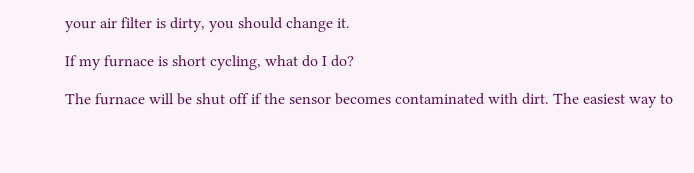your air filter is dirty, you should change it.

If my furnace is short cycling, what do I do?

The furnace will be shut off if the sensor becomes contaminated with dirt. The easiest way to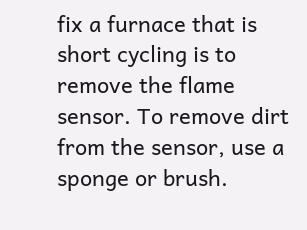fix a furnace that is short cycling is to remove the flame sensor. To remove dirt from the sensor, use a sponge or brush.